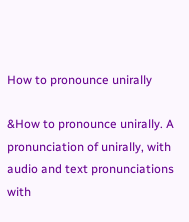How to pronounce unirally

&How to pronounce unirally. A pronunciation of unirally, with audio and text pronunciations with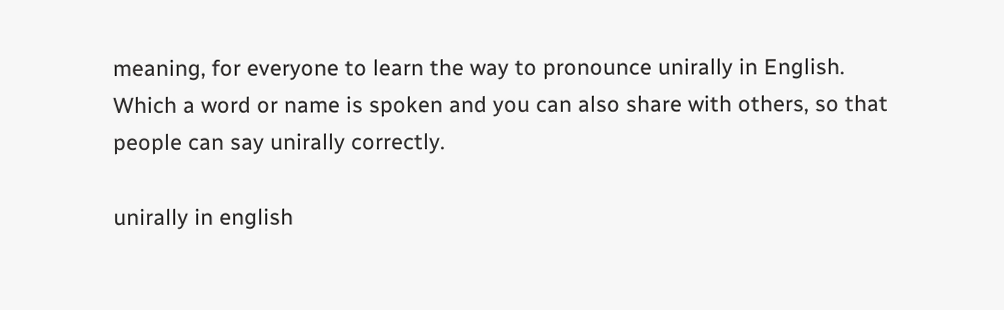meaning, for everyone to learn the way to pronounce unirally in English. Which a word or name is spoken and you can also share with others, so that people can say unirally correctly.

unirally in english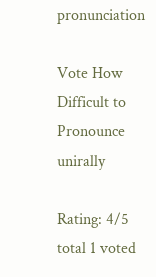pronunciation

Vote How Difficult to Pronounce unirally

Rating: 4/5 total 1 voted